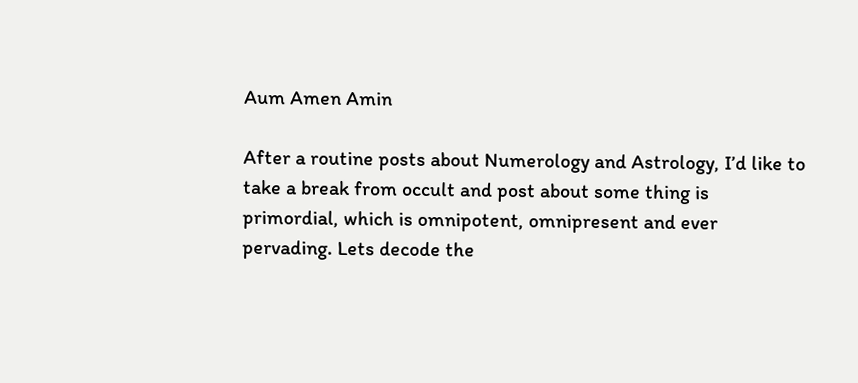Aum Amen Amin

After a routine posts about Numerology and Astrology, I’d like to take a break from occult and post about some thing is primordial, which is omnipotent, omnipresent and ever pervading. Lets decode the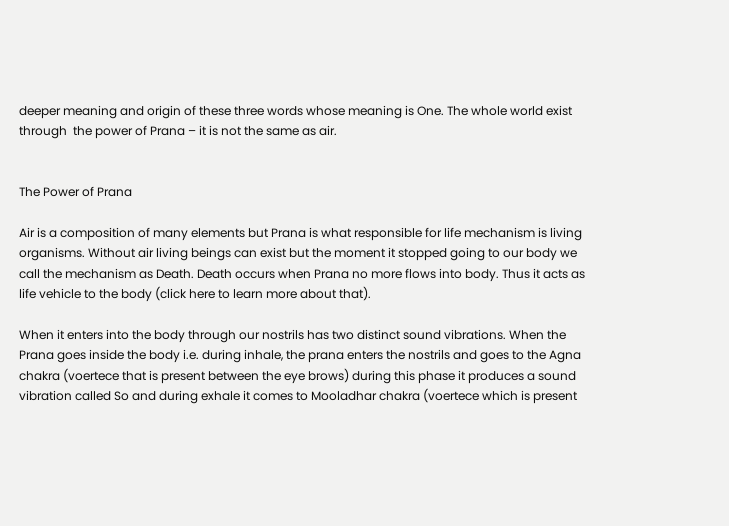deeper meaning and origin of these three words whose meaning is One. The whole world exist through  the power of Prana – it is not the same as air.


The Power of Prana

Air is a composition of many elements but Prana is what responsible for life mechanism is living organisms. Without air living beings can exist but the moment it stopped going to our body we call the mechanism as Death. Death occurs when Prana no more flows into body. Thus it acts as life vehicle to the body (click here to learn more about that).

When it enters into the body through our nostrils has two distinct sound vibrations. When the Prana goes inside the body i.e. during inhale, the prana enters the nostrils and goes to the Agna chakra (voertece that is present between the eye brows) during this phase it produces a sound vibration called So and during exhale it comes to Mooladhar chakra (voertece which is present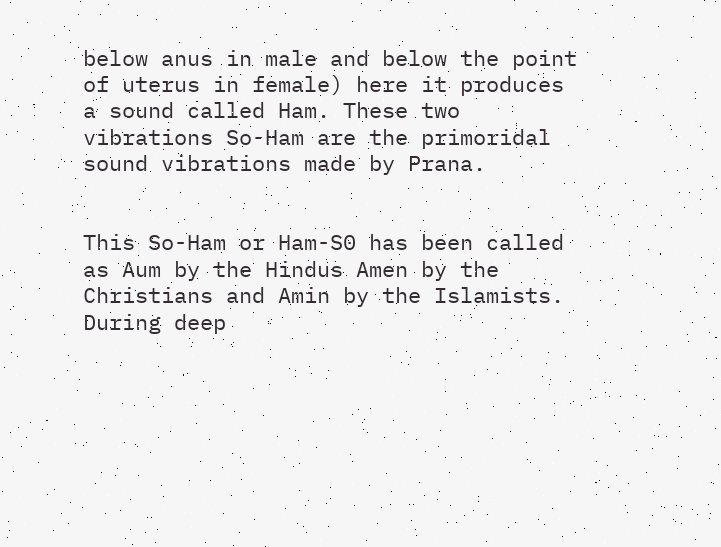below anus in male and below the point of uterus in female) here it produces a sound called Ham. These two vibrations So-Ham are the primoridal sound vibrations made by Prana.


This So-Ham or Ham-S0 has been called as Aum by the Hindus Amen by the Christians and Amin by the Islamists. During deep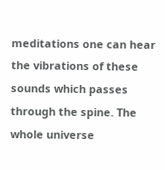meditations one can hear the vibrations of these sounds which passes through the spine. The whole universe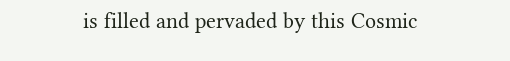is filled and pervaded by this Cosmic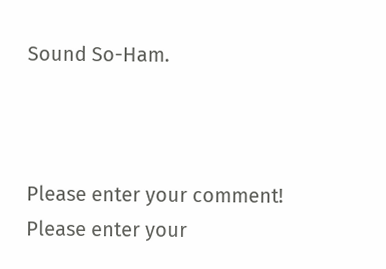Sound So-Ham.



Please enter your comment!
Please enter your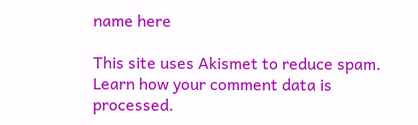name here

This site uses Akismet to reduce spam. Learn how your comment data is processed.